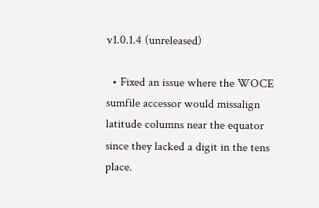v1.0.1.4 (unreleased)

  • Fixed an issue where the WOCE sumfile accessor would missalign latitude columns near the equator since they lacked a digit in the tens place.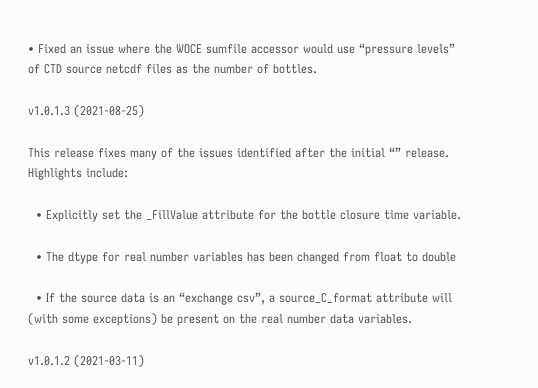• Fixed an issue where the WOCE sumfile accessor would use “pressure levels” of CTD source netcdf files as the number of bottles.

v1.0.1.3 (2021-08-25)

This release fixes many of the issues identified after the initial “” release. Highlights include:

  • Explicitly set the _FillValue attribute for the bottle closure time variable.

  • The dtype for real number variables has been changed from float to double

  • If the source data is an “exchange csv”, a source_C_format attribute will (with some exceptions) be present on the real number data variables.

v1.0.1.2 (2021-03-11)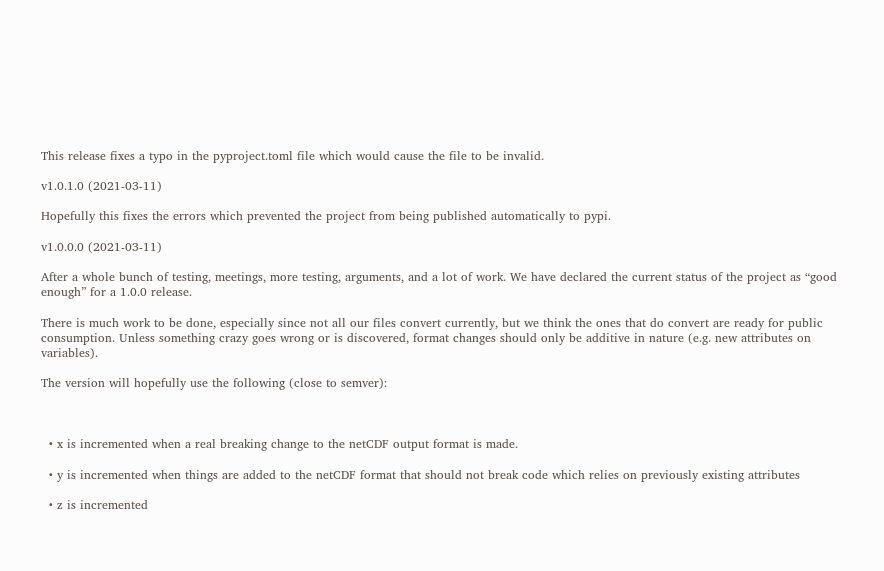This release fixes a typo in the pyproject.toml file which would cause the file to be invalid.

v1.0.1.0 (2021-03-11)

Hopefully this fixes the errors which prevented the project from being published automatically to pypi.

v1.0.0.0 (2021-03-11)

After a whole bunch of testing, meetings, more testing, arguments, and a lot of work. We have declared the current status of the project as “good enough” for a 1.0.0 release.

There is much work to be done, especially since not all our files convert currently, but we think the ones that do convert are ready for public consumption. Unless something crazy goes wrong or is discovered, format changes should only be additive in nature (e.g. new attributes on variables).

The version will hopefully use the following (close to semver):



  • x is incremented when a real breaking change to the netCDF output format is made.

  • y is incremented when things are added to the netCDF format that should not break code which relies on previously existing attributes

  • z is incremented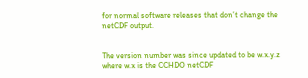for normal software releases that don’t change the netCDF output.


The version number was since updated to be w.x.y.z where w.x is the CCHDO netCDF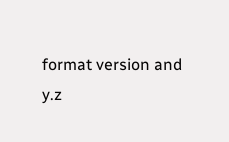format version and y.z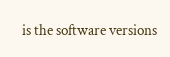is the software versions